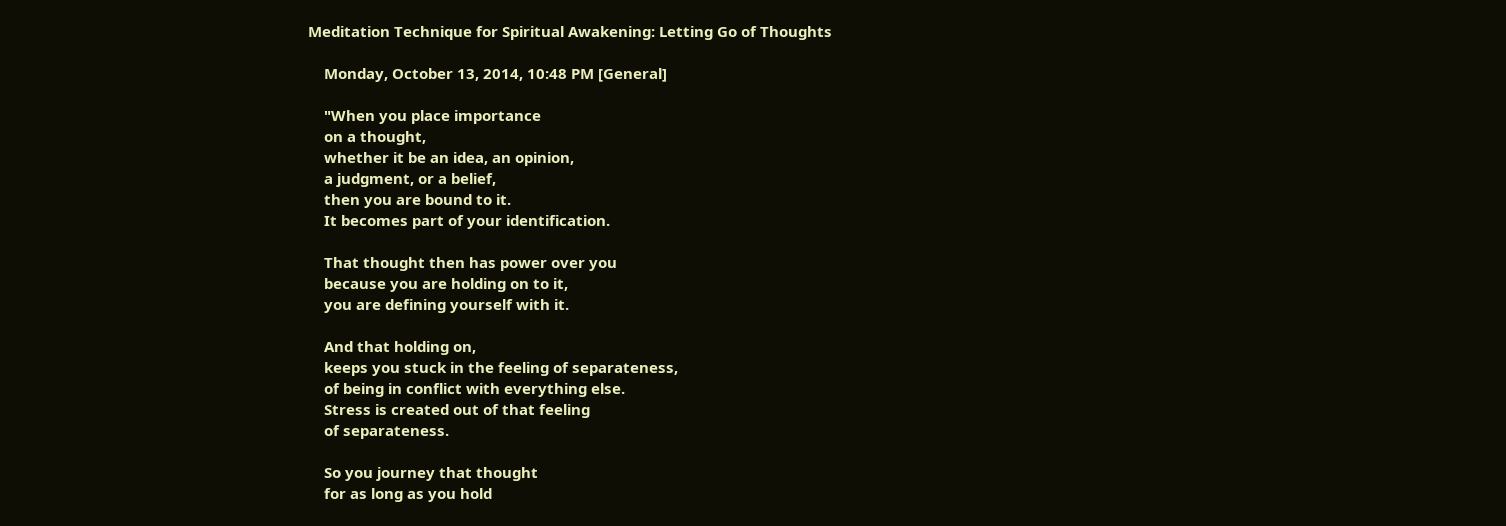Meditation Technique for Spiritual Awakening: Letting Go of Thoughts

    Monday, October 13, 2014, 10:48 PM [General]

    "When you place importance
    on a thought,
    whether it be an idea, an opinion,
    a judgment, or a belief,
    then you are bound to it.
    It becomes part of your identification.

    That thought then has power over you
    because you are holding on to it,
    you are defining yourself with it.

    And that holding on,
    keeps you stuck in the feeling of separateness,
    of being in conflict with everything else.
    Stress is created out of that feeling
    of separateness.

    So you journey that thought
    for as long as you hold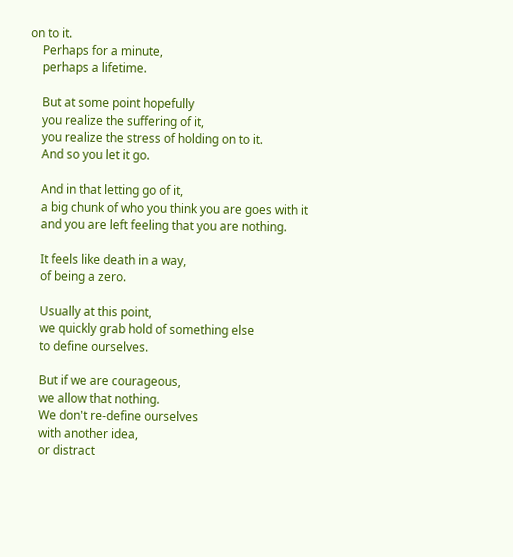on to it.
    Perhaps for a minute,
    perhaps a lifetime.

    But at some point hopefully
    you realize the suffering of it,
    you realize the stress of holding on to it.
    And so you let it go.

    And in that letting go of it,
    a big chunk of who you think you are goes with it
    and you are left feeling that you are nothing.

    It feels like death in a way,
    of being a zero.

    Usually at this point,
    we quickly grab hold of something else
    to define ourselves.

    But if we are courageous,
    we allow that nothing.
    We don't re-define ourselves
    with another idea,
    or distract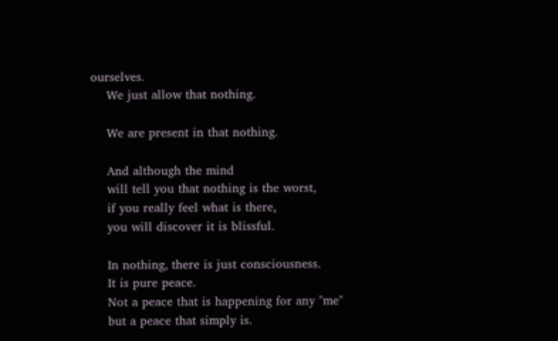ourselves.
    We just allow that nothing.

    We are present in that nothing.

    And although the mind
    will tell you that nothing is the worst,
    if you really feel what is there,
    you will discover it is blissful.

    In nothing, there is just consciousness.
    It is pure peace.
    Not a peace that is happening for any "me"
    but a peace that simply is.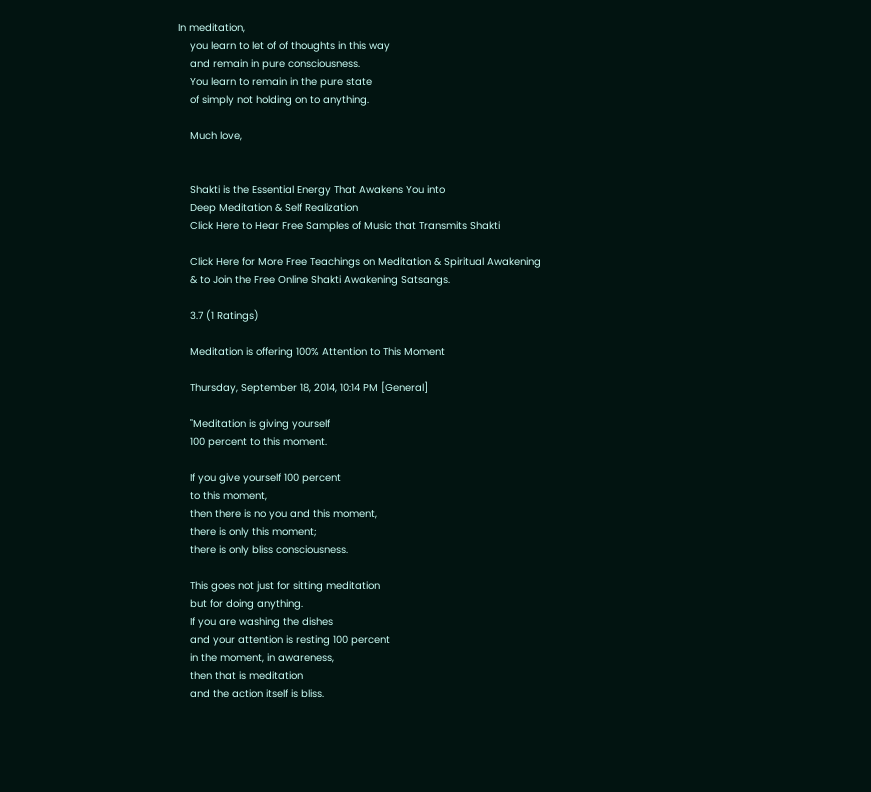In meditation,
    you learn to let of of thoughts in this way
    and remain in pure consciousness.
    You learn to remain in the pure state
    of simply not holding on to anything.

    Much love,


    Shakti is the Essential Energy That Awakens You into
    Deep Meditation & Self Realization
    Click Here to Hear Free Samples of Music that Transmits Shakti

    Click Here for More Free Teachings on Meditation & Spiritual Awakening
    & to Join the Free Online Shakti Awakening Satsangs.

    3.7 (1 Ratings)

    Meditation is offering 100% Attention to This Moment

    Thursday, September 18, 2014, 10:14 PM [General]

    "Meditation is giving yourself
    100 percent to this moment.

    If you give yourself 100 percent
    to this moment,
    then there is no you and this moment,
    there is only this moment;
    there is only bliss consciousness.

    This goes not just for sitting meditation
    but for doing anything.
    If you are washing the dishes
    and your attention is resting 100 percent
    in the moment, in awareness,
    then that is meditation
    and the action itself is bliss.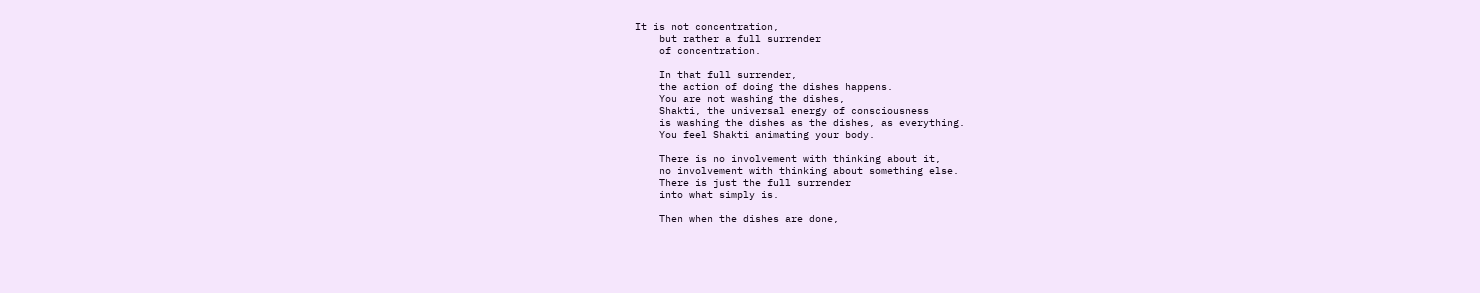It is not concentration,
    but rather a full surrender
    of concentration.

    In that full surrender,
    the action of doing the dishes happens.
    You are not washing the dishes,
    Shakti, the universal energy of consciousness
    is washing the dishes as the dishes, as everything.
    You feel Shakti animating your body.

    There is no involvement with thinking about it,
    no involvement with thinking about something else.
    There is just the full surrender
    into what simply is.

    Then when the dishes are done,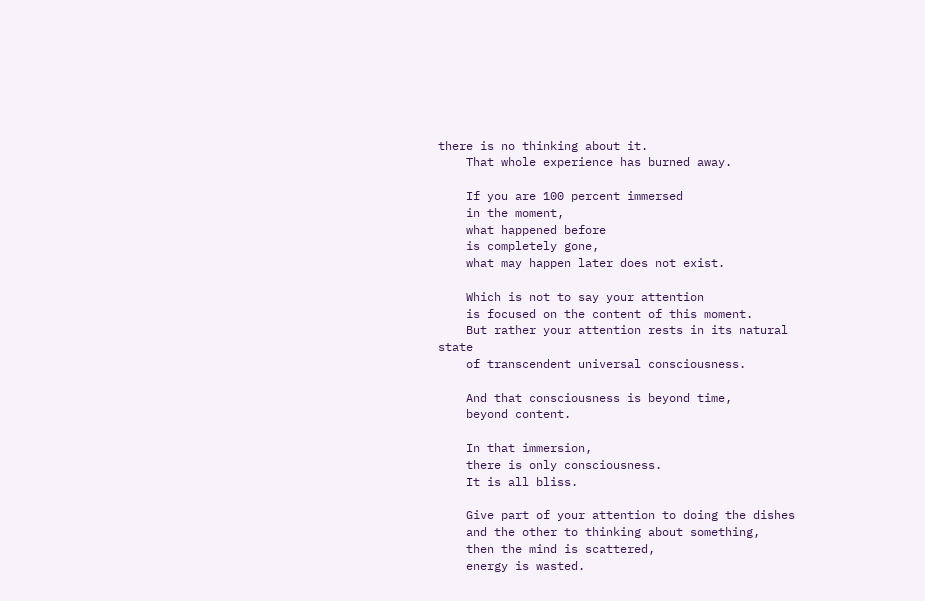there is no thinking about it.
    That whole experience has burned away.

    If you are 100 percent immersed
    in the moment,
    what happened before
    is completely gone,
    what may happen later does not exist.

    Which is not to say your attention
    is focused on the content of this moment.
    But rather your attention rests in its natural state
    of transcendent universal consciousness.

    And that consciousness is beyond time,
    beyond content.

    In that immersion,
    there is only consciousness.
    It is all bliss.

    Give part of your attention to doing the dishes
    and the other to thinking about something,
    then the mind is scattered,
    energy is wasted.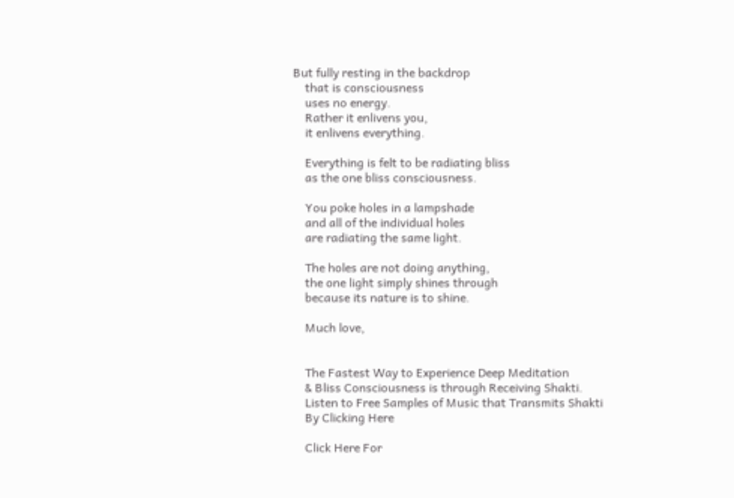But fully resting in the backdrop
    that is consciousness
    uses no energy.
    Rather it enlivens you,
    it enlivens everything.

    Everything is felt to be radiating bliss
    as the one bliss consciousness.

    You poke holes in a lampshade
    and all of the individual holes
    are radiating the same light.

    The holes are not doing anything,
    the one light simply shines through
    because its nature is to shine.

    Much love,


    The Fastest Way to Experience Deep Meditation
    & Bliss Consciousness is through Receiving Shakti.
    Listen to Free Samples of Music that Transmits Shakti
    By Clicking Here

    Click Here For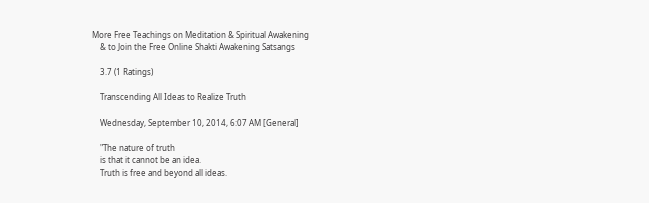More Free Teachings on Meditation & Spiritual Awakening
    & to Join the Free Online Shakti Awakening Satsangs

    3.7 (1 Ratings)

    Transcending All Ideas to Realize Truth

    Wednesday, September 10, 2014, 6:07 AM [General]

    "The nature of truth
    is that it cannot be an idea.
    Truth is free and beyond all ideas.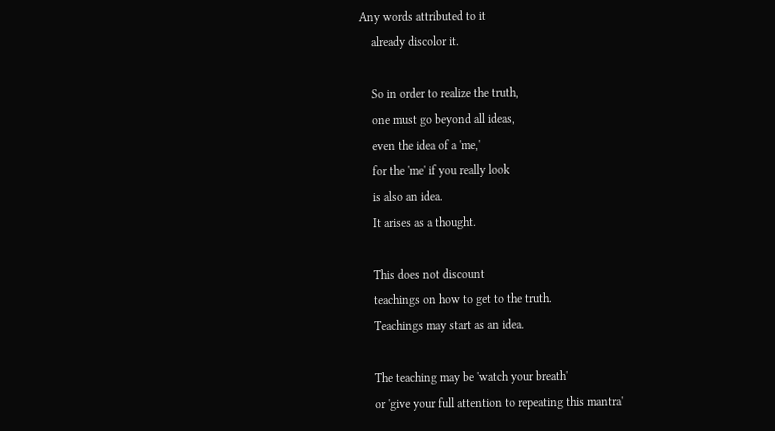Any words attributed to it
    already discolor it.

    So in order to realize the truth,
    one must go beyond all ideas,
    even the idea of a 'me,'
    for the 'me' if you really look
    is also an idea.
    It arises as a thought.

    This does not discount
    teachings on how to get to the truth.
    Teachings may start as an idea.

    The teaching may be 'watch your breath'
    or 'give your full attention to repeating this mantra'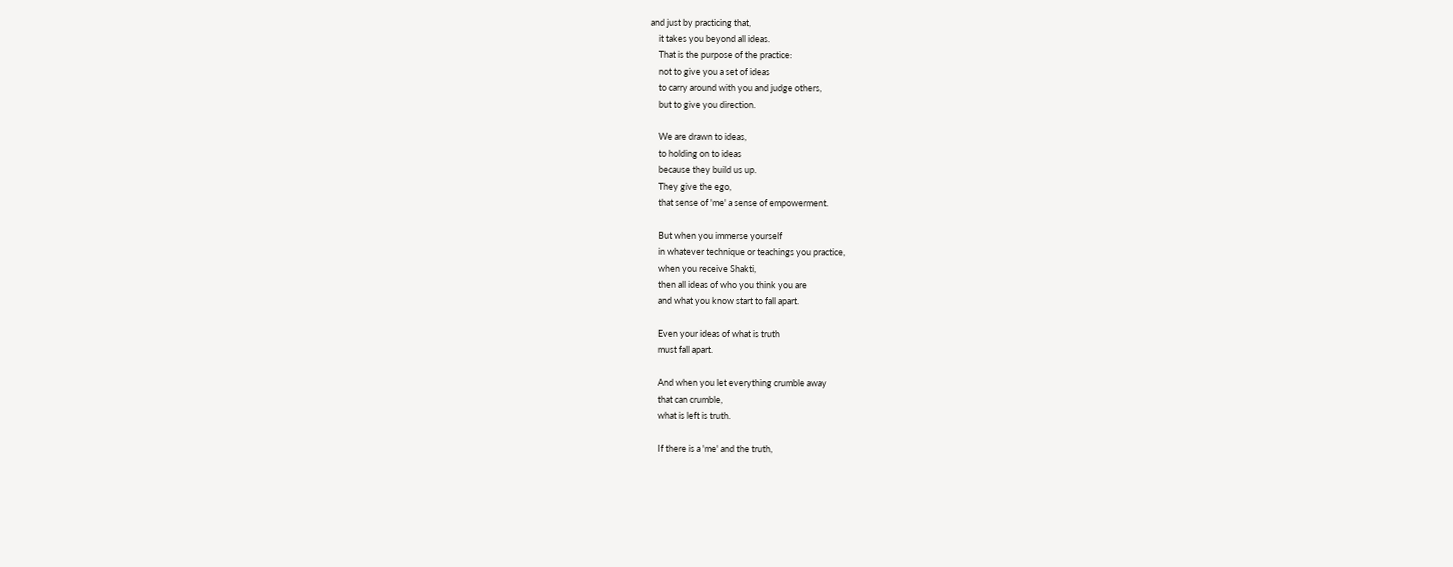and just by practicing that,
    it takes you beyond all ideas.
    That is the purpose of the practice:
    not to give you a set of ideas
    to carry around with you and judge others,
    but to give you direction.

    We are drawn to ideas,
    to holding on to ideas
    because they build us up.
    They give the ego,
    that sense of 'me' a sense of empowerment.

    But when you immerse yourself
    in whatever technique or teachings you practice,
    when you receive Shakti,
    then all ideas of who you think you are
    and what you know start to fall apart.

    Even your ideas of what is truth
    must fall apart.

    And when you let everything crumble away
    that can crumble,
    what is left is truth.

    If there is a 'me' and the truth,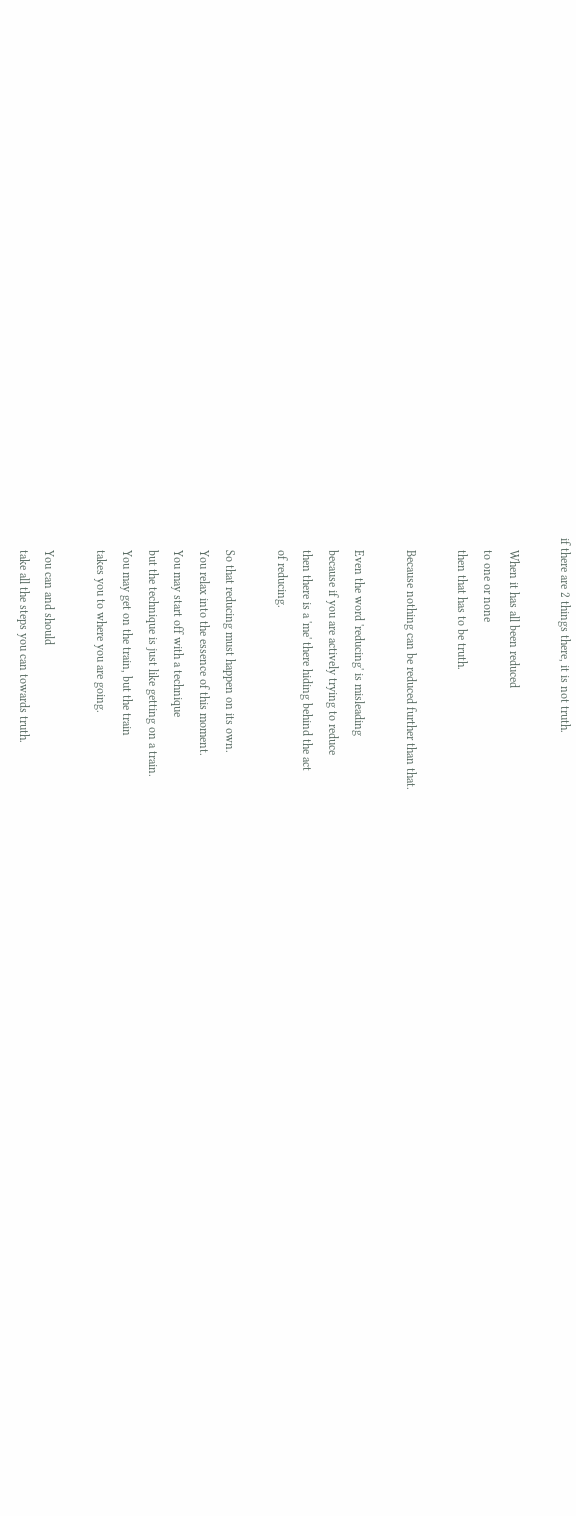if there are 2 things there, it is not truth.

    When it has all been reduced
    to one or none
    then that has to be truth.

    Because nothing can be reduced further than that.

    Even the word 'reducing' is misleading
    because if you are actively trying to reduce
    then there is a 'me' there hiding behind the act
    of reducing.

    So that reducing must happen on its own.
    You relax into the essence of this moment.
    You may start off with a technique
    but the technique is just like getting on a train.
    You may get on the train, but the train
    takes you to where you are going.

    You can and should
    take all the steps you can towards truth.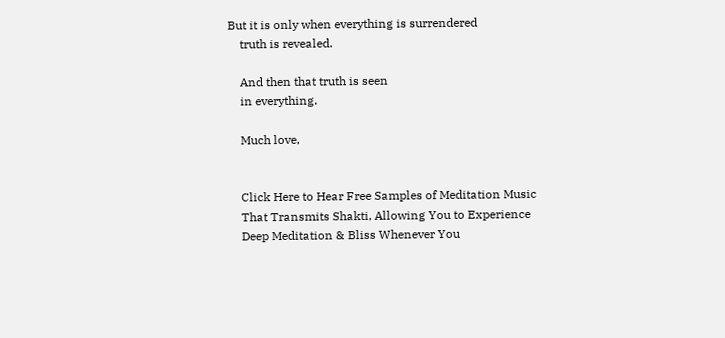But it is only when everything is surrendered
    truth is revealed.

    And then that truth is seen
    in everything.

    Much love,


    Click Here to Hear Free Samples of Meditation Music
    That Transmits Shakti, Allowing You to Experience
    Deep Meditation & Bliss Whenever You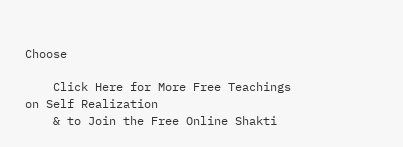Choose

    Click Here for More Free Teachings on Self Realization
    & to Join the Free Online Shakti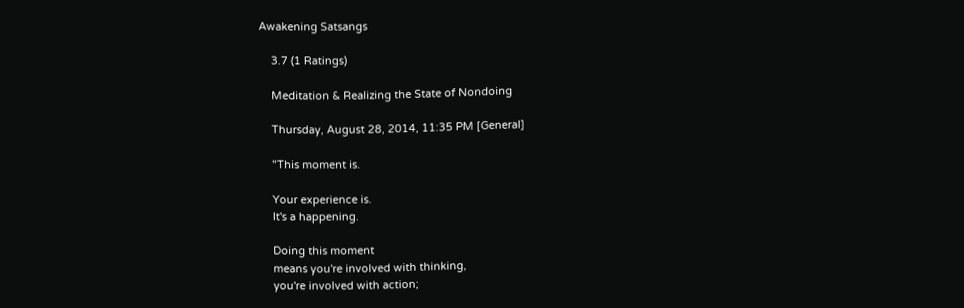Awakening Satsangs

    3.7 (1 Ratings)

    Meditation & Realizing the State of Nondoing

    Thursday, August 28, 2014, 11:35 PM [General]

    "This moment is.

    Your experience is.
    It's a happening.

    Doing this moment
    means you're involved with thinking,
    you're involved with action;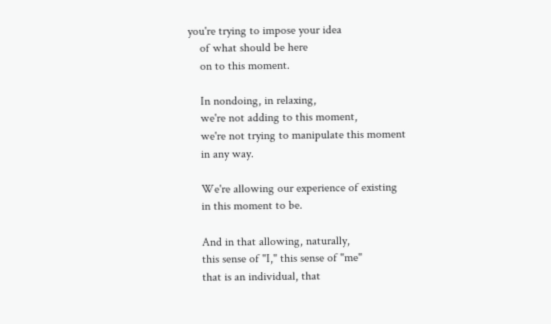you're trying to impose your idea
    of what should be here
    on to this moment.

    In nondoing, in relaxing,
    we're not adding to this moment,
    we're not trying to manipulate this moment
    in any way.

    We're allowing our experience of existing
    in this moment to be.

    And in that allowing, naturally,
    this sense of "I," this sense of "me"
    that is an individual, that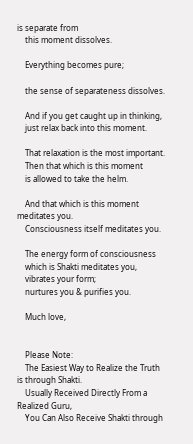is separate from
    this moment dissolves.

    Everything becomes pure;

    the sense of separateness dissolves.

    And if you get caught up in thinking,
    just relax back into this moment.

    That relaxation is the most important.
    Then that which is this moment
    is allowed to take the helm.

    And that which is this moment meditates you.
    Consciousness itself meditates you.

    The energy form of consciousness
    which is Shakti meditates you,
    vibrates your form;
    nurtures you & purifies you.

    Much love,


    Please Note:
    The Easiest Way to Realize the Truth is through Shakti.
    Usually Received Directly From a Realized Guru,
    You Can Also Receive Shakti through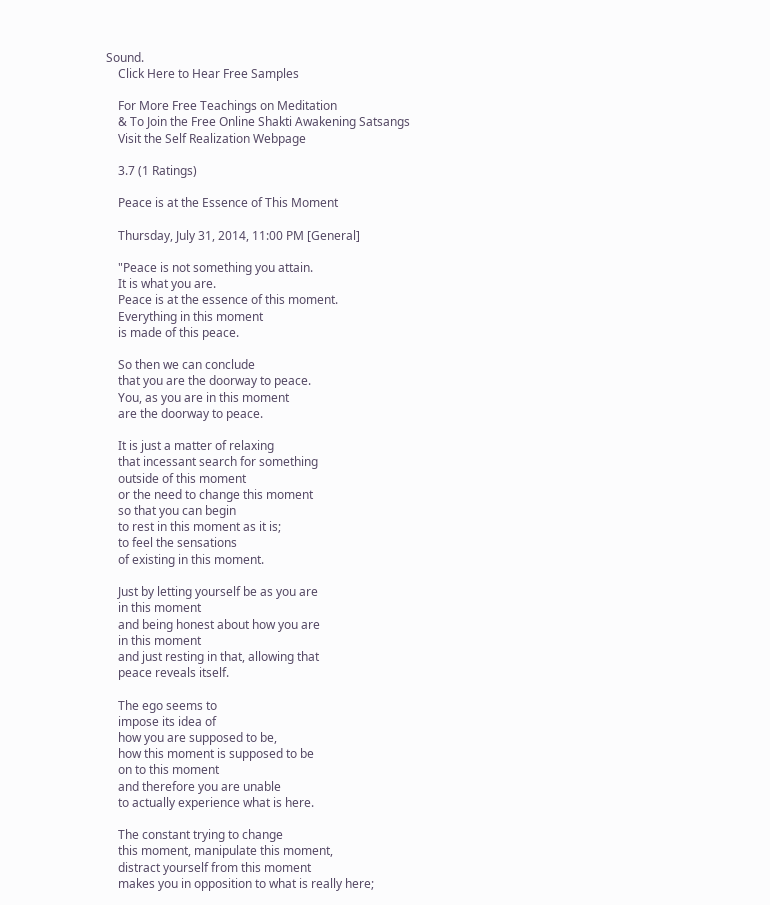Sound.
    Click Here to Hear Free Samples

    For More Free Teachings on Meditation
    & To Join the Free Online Shakti Awakening Satsangs
    Visit the Self Realization Webpage

    3.7 (1 Ratings)

    Peace is at the Essence of This Moment

    Thursday, July 31, 2014, 11:00 PM [General]

    "Peace is not something you attain.
    It is what you are.
    Peace is at the essence of this moment.
    Everything in this moment
    is made of this peace.

    So then we can conclude
    that you are the doorway to peace.
    You, as you are in this moment
    are the doorway to peace.

    It is just a matter of relaxing
    that incessant search for something
    outside of this moment
    or the need to change this moment
    so that you can begin
    to rest in this moment as it is;
    to feel the sensations
    of existing in this moment.

    Just by letting yourself be as you are
    in this moment
    and being honest about how you are
    in this moment
    and just resting in that, allowing that
    peace reveals itself.

    The ego seems to
    impose its idea of
    how you are supposed to be,
    how this moment is supposed to be
    on to this moment
    and therefore you are unable
    to actually experience what is here.

    The constant trying to change
    this moment, manipulate this moment,
    distract yourself from this moment
    makes you in opposition to what is really here;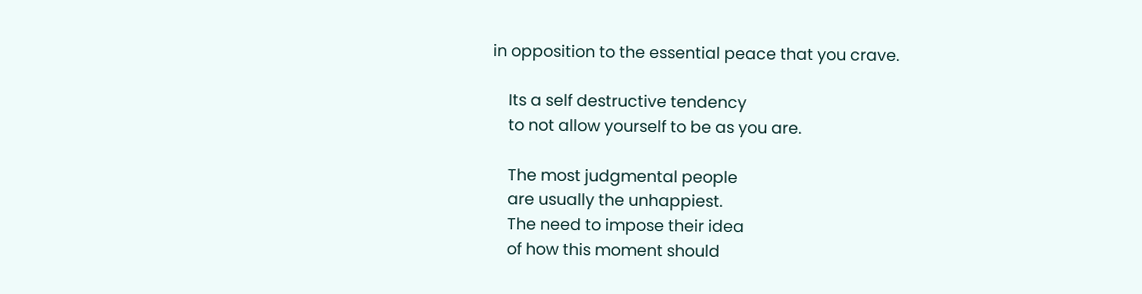in opposition to the essential peace that you crave.

    Its a self destructive tendency
    to not allow yourself to be as you are.

    The most judgmental people
    are usually the unhappiest.
    The need to impose their idea
    of how this moment should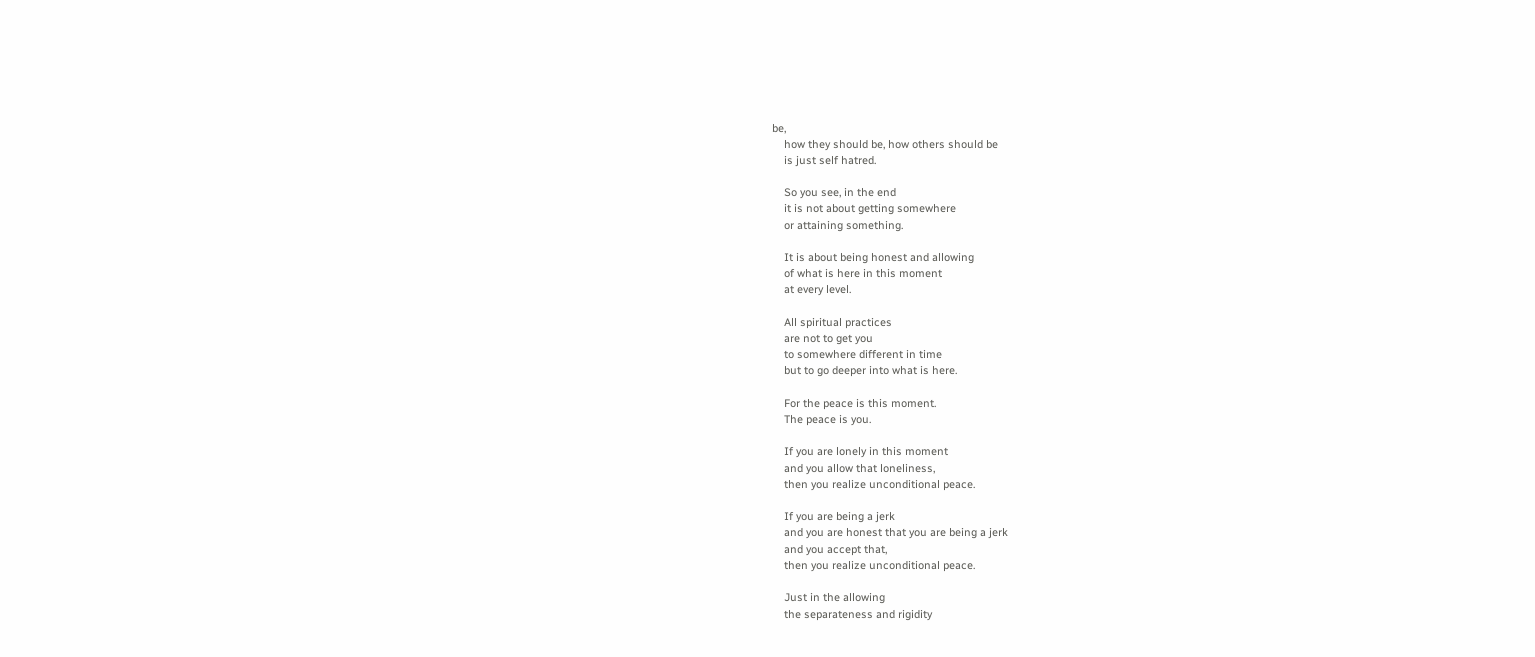be,
    how they should be, how others should be
    is just self hatred.

    So you see, in the end
    it is not about getting somewhere
    or attaining something.

    It is about being honest and allowing
    of what is here in this moment
    at every level.

    All spiritual practices
    are not to get you
    to somewhere different in time
    but to go deeper into what is here.

    For the peace is this moment.
    The peace is you.

    If you are lonely in this moment
    and you allow that loneliness,
    then you realize unconditional peace.

    If you are being a jerk
    and you are honest that you are being a jerk
    and you accept that,
    then you realize unconditional peace.

    Just in the allowing
    the separateness and rigidity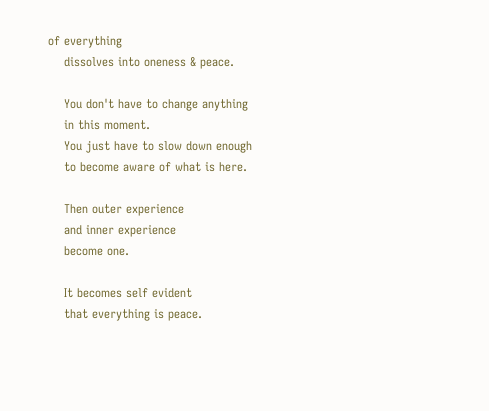of everything
    dissolves into oneness & peace.

    You don't have to change anything
    in this moment.
    You just have to slow down enough
    to become aware of what is here.

    Then outer experience
    and inner experience
    become one.

    It becomes self evident
    that everything is peace.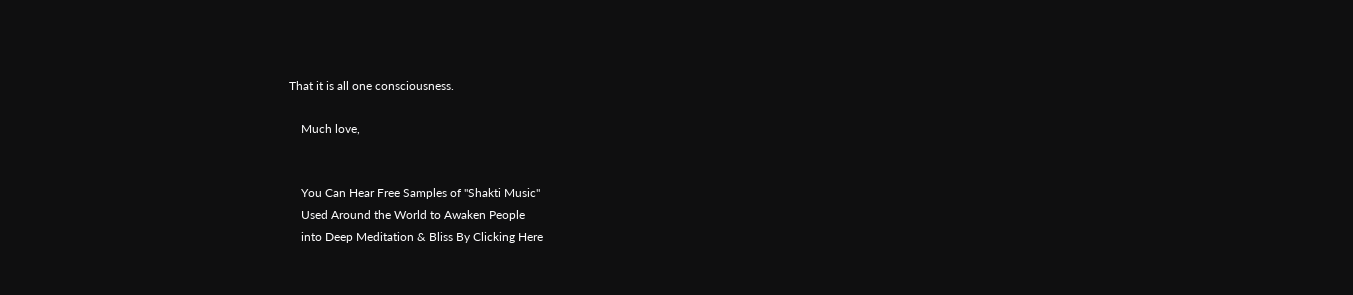That it is all one consciousness.

    Much love,


    You Can Hear Free Samples of "Shakti Music"
    Used Around the World to Awaken People
    into Deep Meditation & Bliss By Clicking Here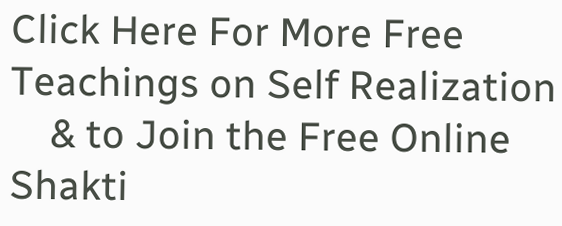Click Here For More Free Teachings on Self Realization
    & to Join the Free Online Shakti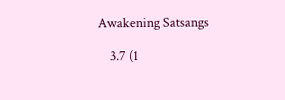Awakening Satsangs

    3.7 (1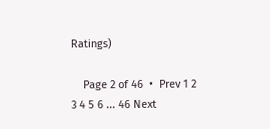Ratings)

    Page 2 of 46  •  Prev 1 2 3 4 5 6 ... 46 Next